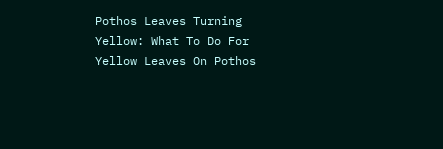Pothos Leaves Turning Yellow: What To Do For Yellow Leaves On Pothos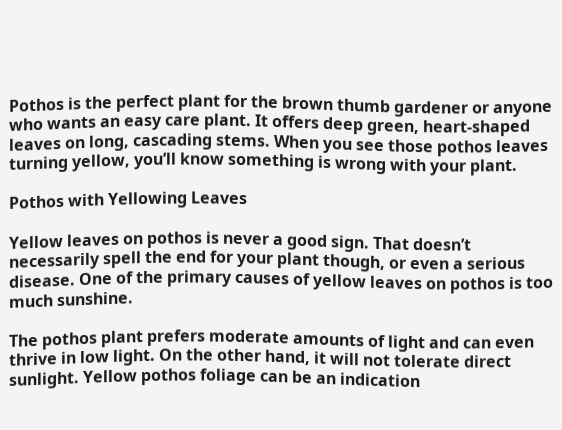Pothos is the perfect plant for the brown thumb gardener or anyone who wants an easy care plant. It offers deep green, heart-shaped leaves on long, cascading stems. When you see those pothos leaves turning yellow, you’ll know something is wrong with your plant.

Pothos with Yellowing Leaves

Yellow leaves on pothos is never a good sign. That doesn’t necessarily spell the end for your plant though, or even a serious disease. One of the primary causes of yellow leaves on pothos is too much sunshine.

The pothos plant prefers moderate amounts of light and can even thrive in low light. On the other hand, it will not tolerate direct sunlight. Yellow pothos foliage can be an indication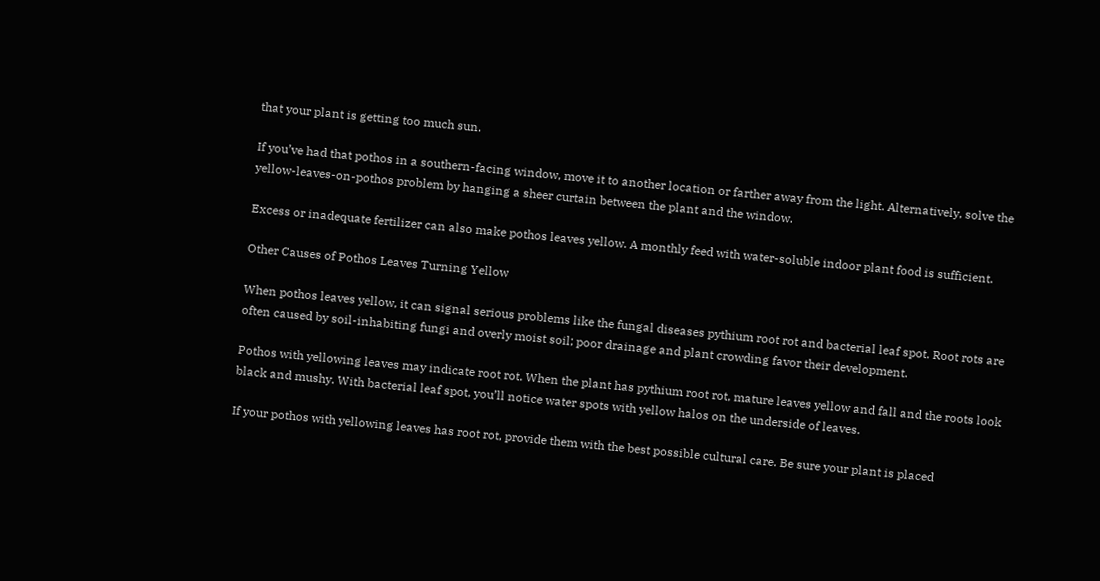that your plant is getting too much sun.

If you’ve had that pothos in a southern-facing window, move it to another location or farther away from the light. Alternatively, solve the yellow-leaves-on-pothos problem by hanging a sheer curtain between the plant and the window.

Excess or inadequate fertilizer can also make pothos leaves yellow. A monthly feed with water-soluble indoor plant food is sufficient.

Other Causes of Pothos Leaves Turning Yellow

When pothos leaves yellow, it can signal serious problems like the fungal diseases pythium root rot and bacterial leaf spot. Root rots are often caused by soil-inhabiting fungi and overly moist soil; poor drainage and plant crowding favor their development.

Pothos with yellowing leaves may indicate root rot. When the plant has pythium root rot, mature leaves yellow and fall and the roots look black and mushy. With bacterial leaf spot, you’ll notice water spots with yellow halos on the underside of leaves.

If your pothos with yellowing leaves has root rot, provide them with the best possible cultural care. Be sure your plant is placed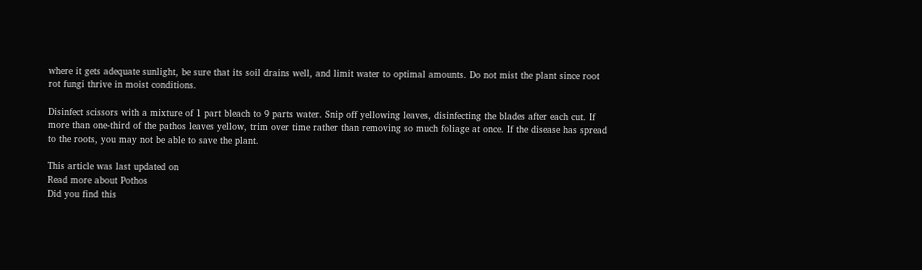where it gets adequate sunlight, be sure that its soil drains well, and limit water to optimal amounts. Do not mist the plant since root rot fungi thrive in moist conditions.

Disinfect scissors with a mixture of 1 part bleach to 9 parts water. Snip off yellowing leaves, disinfecting the blades after each cut. If more than one-third of the pathos leaves yellow, trim over time rather than removing so much foliage at once. If the disease has spread to the roots, you may not be able to save the plant.

This article was last updated on
Read more about Pothos
Did you find this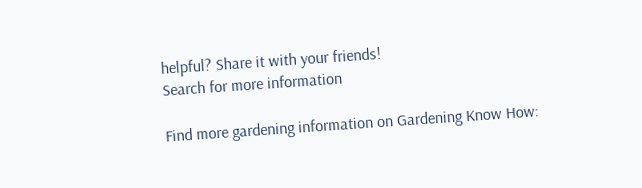helpful? Share it with your friends!
Search for more information

Find more gardening information on Gardening Know How: